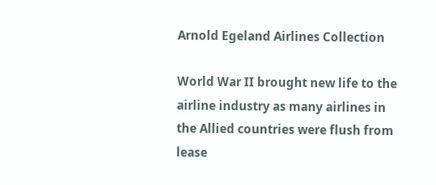Arnold Egeland Airlines Collection

World War II brought new life to the airline industry as many airlines in the Allied countries were flush from lease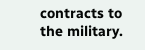contracts to the military.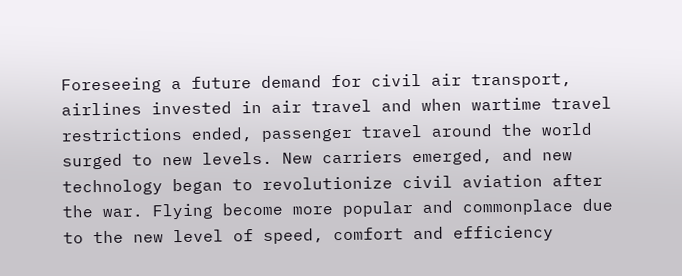Foreseeing a future demand for civil air transport, airlines invested in air travel and when wartime travel restrictions ended, passenger travel around the world surged to new levels. New carriers emerged, and new technology began to revolutionize civil aviation after the war. Flying become more popular and commonplace due to the new level of speed, comfort and efficiency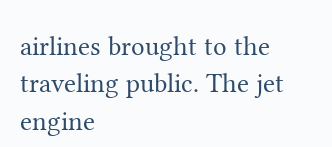airlines brought to the traveling public. The jet engine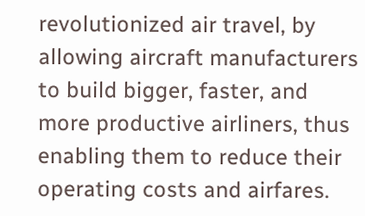revolutionized air travel, by allowing aircraft manufacturers to build bigger, faster, and more productive airliners, thus enabling them to reduce their operating costs and airfares.